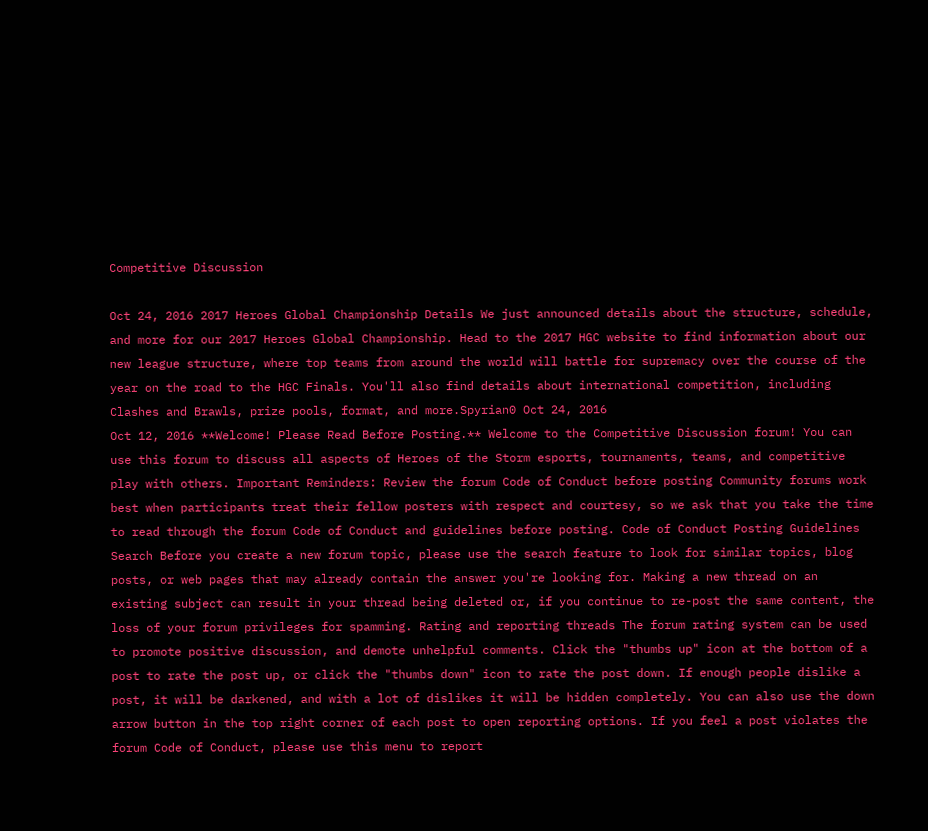Competitive Discussion

Oct 24, 2016 2017 Heroes Global Championship Details We just announced details about the structure, schedule, and more for our 2017 Heroes Global Championship. Head to the 2017 HGC website to find information about our new league structure, where top teams from around the world will battle for supremacy over the course of the year on the road to the HGC Finals. You'll also find details about international competition, including Clashes and Brawls, prize pools, format, and more.Spyrian0 Oct 24, 2016
Oct 12, 2016 **Welcome! Please Read Before Posting.** Welcome to the Competitive Discussion forum! You can use this forum to discuss all aspects of Heroes of the Storm esports, tournaments, teams, and competitive play with others. Important Reminders: Review the forum Code of Conduct before posting Community forums work best when participants treat their fellow posters with respect and courtesy, so we ask that you take the time to read through the forum Code of Conduct and guidelines before posting. Code of Conduct Posting Guidelines Search Before you create a new forum topic, please use the search feature to look for similar topics, blog posts, or web pages that may already contain the answer you're looking for. Making a new thread on an existing subject can result in your thread being deleted or, if you continue to re-post the same content, the loss of your forum privileges for spamming. Rating and reporting threads The forum rating system can be used to promote positive discussion, and demote unhelpful comments. Click the "thumbs up" icon at the bottom of a post to rate the post up, or click the "thumbs down" icon to rate the post down. If enough people dislike a post, it will be darkened, and with a lot of dislikes it will be hidden completely. You can also use the down arrow button in the top right corner of each post to open reporting options. If you feel a post violates the forum Code of Conduct, please use this menu to report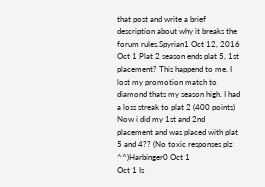that post and write a brief description about why it breaks the forum rules.Spyrian1 Oct 12, 2016
Oct 1 Plat 2 season ends plat 5, 1st placement? This happend to me. I lost my promotion match to diamond thats my season high. I had a loss streak to plat 2 (400 points) Now i did my 1st and 2nd placement and was placed with plat 5 and 4?? (No toxic responses plz ^^)Harbinger0 Oct 1
Oct 1 Is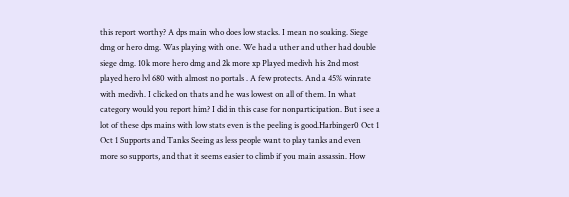this report worthy? A dps main who does low stacks. I mean no soaking. Siege dmg or hero dmg. Was playing with one. We had a uther and uther had double siege dmg. 10k more hero dmg and 2k more xp Played medivh his 2nd most played hero lvl 680 with almost no portals . A few protects. And a 45% winrate with medivh. I clicked on thats and he was lowest on all of them. In what category would you report him? I did in this case for nonparticipation. But i see a lot of these dps mains with low stats even is the peeling is good.Harbinger0 Oct 1
Oct 1 Supports and Tanks Seeing as less people want to play tanks and even more so supports, and that it seems easier to climb if you main assassin. How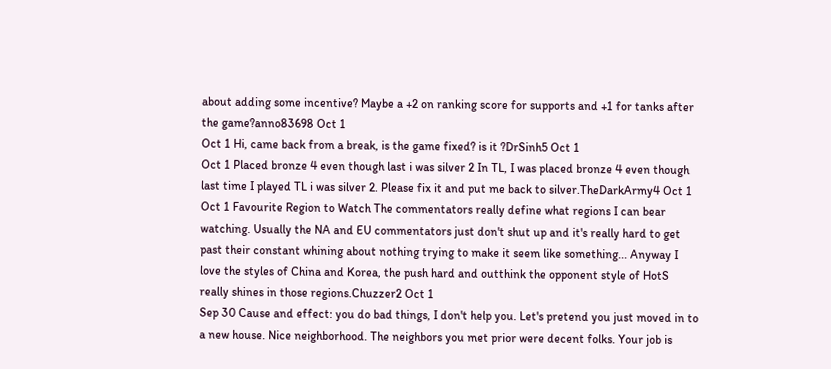about adding some incentive? Maybe a +2 on ranking score for supports and +1 for tanks after the game?anno83698 Oct 1
Oct 1 Hi, came back from a break, is the game fixed? is it ?DrSinh5 Oct 1
Oct 1 Placed bronze 4 even though last i was silver 2 In TL, I was placed bronze 4 even though last time I played TL i was silver 2. Please fix it and put me back to silver.TheDarkArmy4 Oct 1
Oct 1 Favourite Region to Watch The commentators really define what regions I can bear watching. Usually the NA and EU commentators just don't shut up and it's really hard to get past their constant whining about nothing trying to make it seem like something... Anyway I love the styles of China and Korea, the push hard and outthink the opponent style of HotS really shines in those regions.Chuzzer2 Oct 1
Sep 30 Cause and effect: you do bad things, I don't help you. Let's pretend you just moved in to a new house. Nice neighborhood. The neighbors you met prior were decent folks. Your job is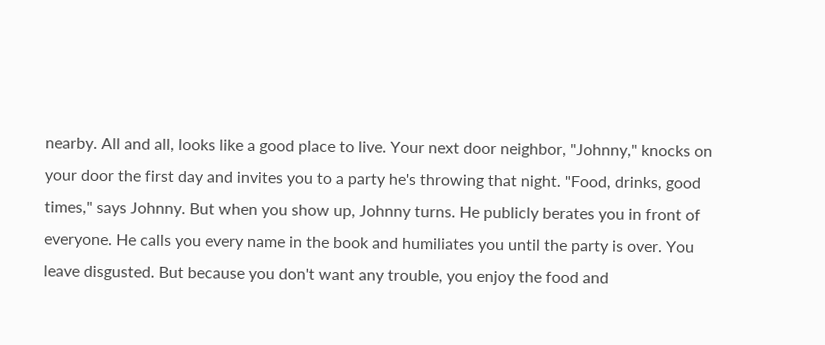nearby. All and all, looks like a good place to live. Your next door neighbor, "Johnny," knocks on your door the first day and invites you to a party he's throwing that night. "Food, drinks, good times," says Johnny. But when you show up, Johnny turns. He publicly berates you in front of everyone. He calls you every name in the book and humiliates you until the party is over. You leave disgusted. But because you don't want any trouble, you enjoy the food and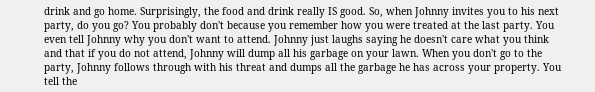drink and go home. Surprisingly, the food and drink really IS good. So, when Johnny invites you to his next party, do you go? You probably don't because you remember how you were treated at the last party. You even tell Johnny why you don't want to attend. Johnny just laughs saying he doesn't care what you think and that if you do not attend, Johnny will dump all his garbage on your lawn. When you don't go to the party, Johnny follows through with his threat and dumps all the garbage he has across your property. You tell the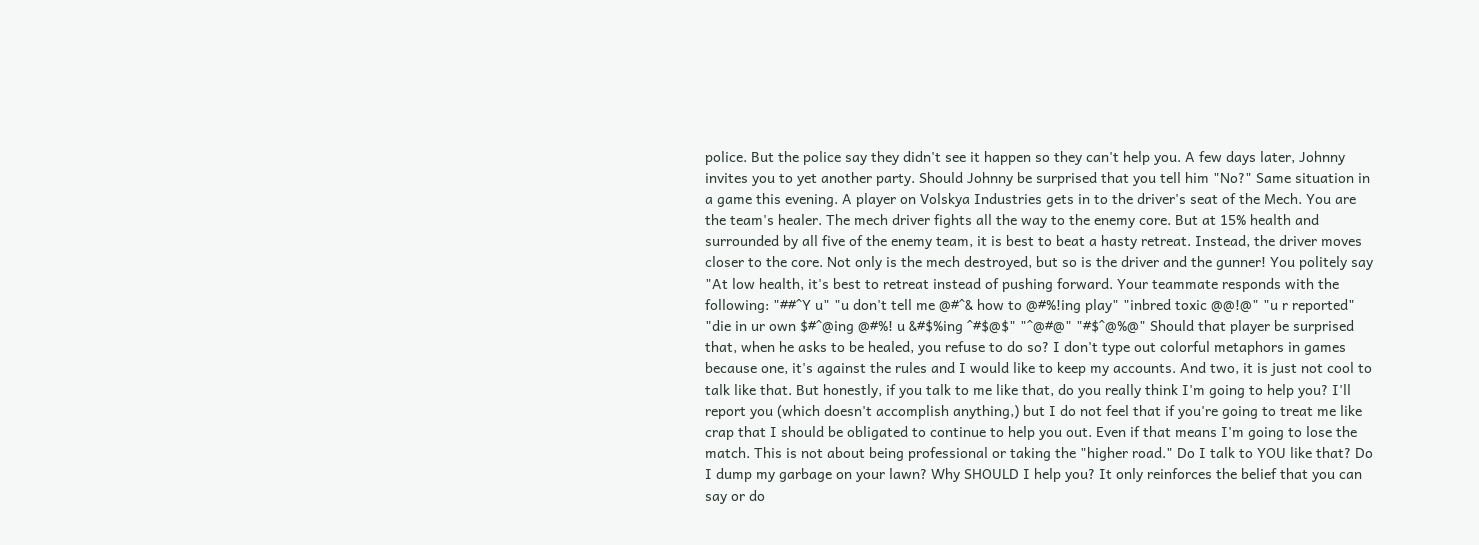police. But the police say they didn't see it happen so they can't help you. A few days later, Johnny invites you to yet another party. Should Johnny be surprised that you tell him "No?" Same situation in a game this evening. A player on Volskya Industries gets in to the driver's seat of the Mech. You are the team's healer. The mech driver fights all the way to the enemy core. But at 15% health and surrounded by all five of the enemy team, it is best to beat a hasty retreat. Instead, the driver moves closer to the core. Not only is the mech destroyed, but so is the driver and the gunner! You politely say "At low health, it's best to retreat instead of pushing forward. Your teammate responds with the following: "##^Y u" "u don't tell me @#^& how to @#%!ing play" "inbred toxic @@!@" "u r reported" "die in ur own $#^@ing @#%! u &#$%ing ^#$@$" "^@#@" "#$^@%@" Should that player be surprised that, when he asks to be healed, you refuse to do so? I don't type out colorful metaphors in games because one, it's against the rules and I would like to keep my accounts. And two, it is just not cool to talk like that. But honestly, if you talk to me like that, do you really think I'm going to help you? I'll report you (which doesn't accomplish anything,) but I do not feel that if you're going to treat me like crap that I should be obligated to continue to help you out. Even if that means I'm going to lose the match. This is not about being professional or taking the "higher road." Do I talk to YOU like that? Do I dump my garbage on your lawn? Why SHOULD I help you? It only reinforces the belief that you can say or do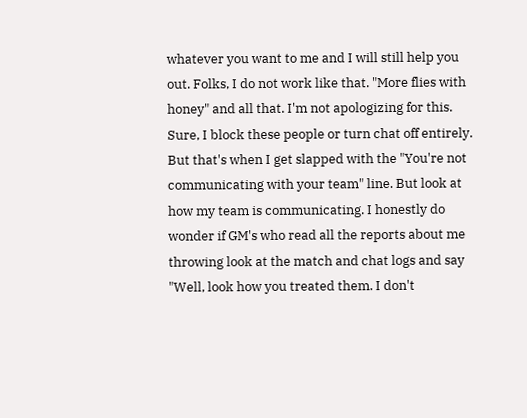whatever you want to me and I will still help you out. Folks, I do not work like that. "More flies with honey" and all that. I'm not apologizing for this. Sure, I block these people or turn chat off entirely. But that's when I get slapped with the "You're not communicating with your team" line. But look at how my team is communicating. I honestly do wonder if GM's who read all the reports about me throwing look at the match and chat logs and say "Well, look how you treated them. I don't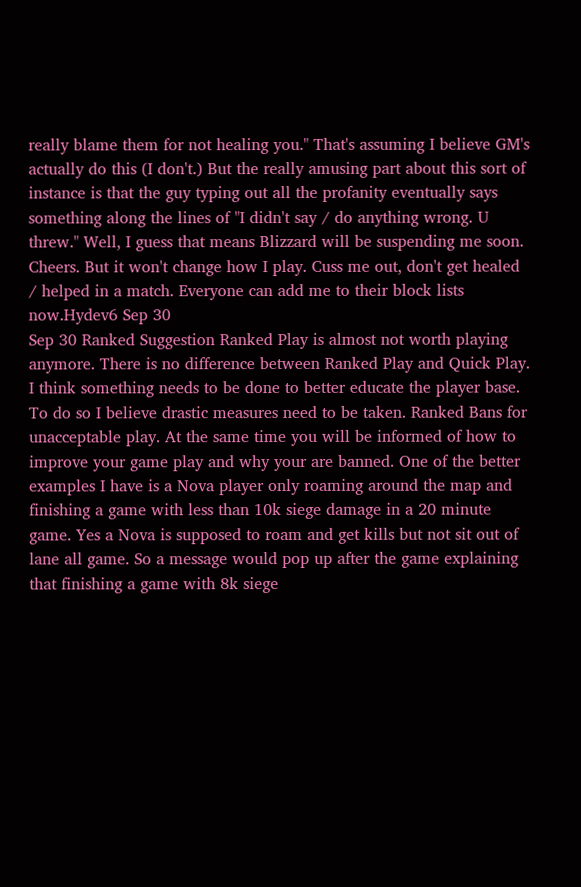really blame them for not healing you." That's assuming I believe GM's actually do this (I don't.) But the really amusing part about this sort of instance is that the guy typing out all the profanity eventually says something along the lines of "I didn't say / do anything wrong. U threw." Well, I guess that means Blizzard will be suspending me soon. Cheers. But it won't change how I play. Cuss me out, don't get healed / helped in a match. Everyone can add me to their block lists now.Hydev6 Sep 30
Sep 30 Ranked Suggestion Ranked Play is almost not worth playing anymore. There is no difference between Ranked Play and Quick Play. I think something needs to be done to better educate the player base. To do so I believe drastic measures need to be taken. Ranked Bans for unacceptable play. At the same time you will be informed of how to improve your game play and why your are banned. One of the better examples I have is a Nova player only roaming around the map and finishing a game with less than 10k siege damage in a 20 minute game. Yes a Nova is supposed to roam and get kills but not sit out of lane all game. So a message would pop up after the game explaining that finishing a game with 8k siege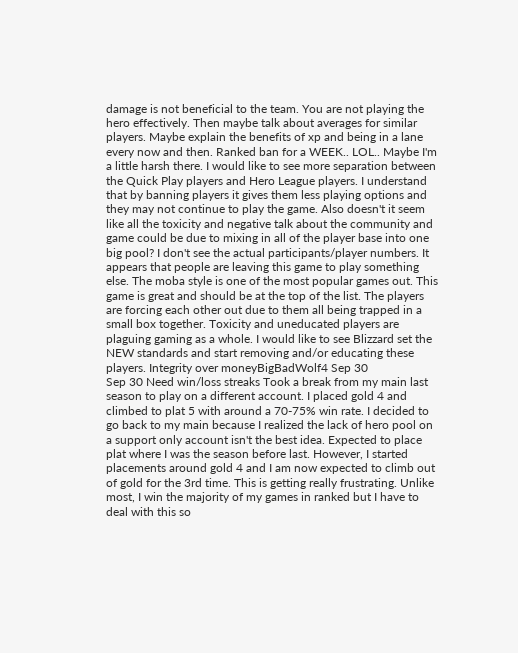damage is not beneficial to the team. You are not playing the hero effectively. Then maybe talk about averages for similar players. Maybe explain the benefits of xp and being in a lane every now and then. Ranked ban for a WEEK.. LOL.. Maybe I'm a little harsh there. I would like to see more separation between the Quick Play players and Hero League players. I understand that by banning players it gives them less playing options and they may not continue to play the game. Also doesn't it seem like all the toxicity and negative talk about the community and game could be due to mixing in all of the player base into one big pool? I don't see the actual participants/player numbers. It appears that people are leaving this game to play something else. The moba style is one of the most popular games out. This game is great and should be at the top of the list. The players are forcing each other out due to them all being trapped in a small box together. Toxicity and uneducated players are plaguing gaming as a whole. I would like to see Blizzard set the NEW standards and start removing and/or educating these players. Integrity over moneyBigBadWolf4 Sep 30
Sep 30 Need win/loss streaks Took a break from my main last season to play on a different account. I placed gold 4 and climbed to plat 5 with around a 70-75% win rate. I decided to go back to my main because I realized the lack of hero pool on a support only account isn't the best idea. Expected to place plat where I was the season before last. However, I started placements around gold 4 and I am now expected to climb out of gold for the 3rd time. This is getting really frustrating. Unlike most, I win the majority of my games in ranked but I have to deal with this so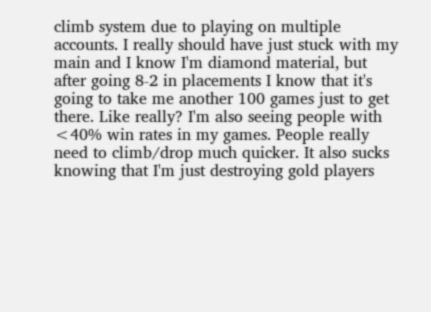climb system due to playing on multiple accounts. I really should have just stuck with my main and I know I'm diamond material, but after going 8-2 in placements I know that it's going to take me another 100 games just to get there. Like really? I'm also seeing people with <40% win rates in my games. People really need to climb/drop much quicker. It also sucks knowing that I'm just destroying gold players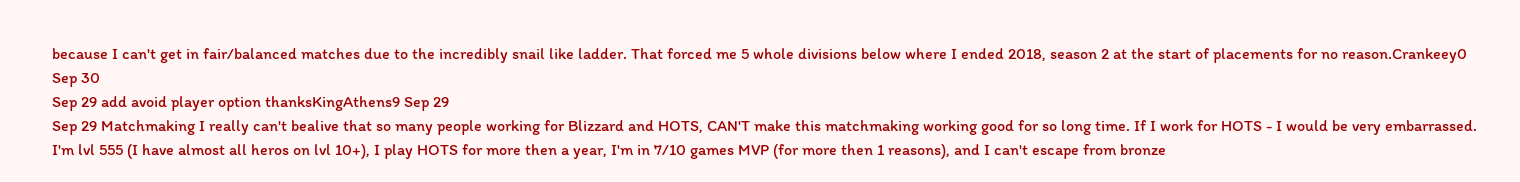because I can't get in fair/balanced matches due to the incredibly snail like ladder. That forced me 5 whole divisions below where I ended 2018, season 2 at the start of placements for no reason.Crankeey0 Sep 30
Sep 29 add avoid player option thanksKingAthens9 Sep 29
Sep 29 Matchmaking I really can't bealive that so many people working for Blizzard and HOTS, CAN'T make this matchmaking working good for so long time. If I work for HOTS - I would be very embarrassed. I'm lvl 555 (I have almost all heros on lvl 10+), I play HOTS for more then a year, I'm in 7/10 games MVP (for more then 1 reasons), and I can't escape from bronze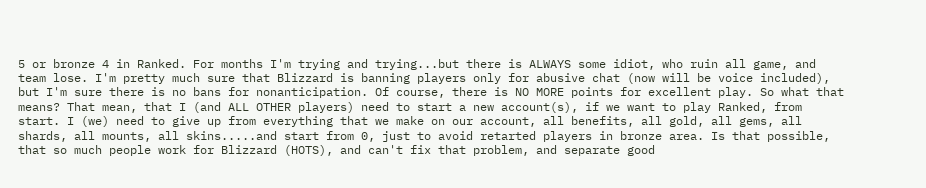5 or bronze 4 in Ranked. For months I'm trying and trying...but there is ALWAYS some idiot, who ruin all game, and team lose. I'm pretty much sure that Blizzard is banning players only for abusive chat (now will be voice included), but I'm sure there is no bans for nonanticipation. Of course, there is NO MORE points for excellent play. So what that means? That mean, that I (and ALL OTHER players) need to start a new account(s), if we want to play Ranked, from start. I (we) need to give up from everything that we make on our account, all benefits, all gold, all gems, all shards, all mounts, all skins.....and start from 0, just to avoid retarted players in bronze area. Is that possible, that so much people work for Blizzard (HOTS), and can't fix that problem, and separate good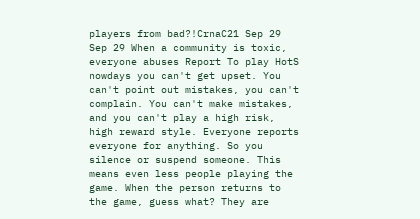players from bad?!CrnaC21 Sep 29
Sep 29 When a community is toxic, everyone abuses Report To play HotS nowdays you can't get upset. You can't point out mistakes, you can't complain. You can't make mistakes, and you can't play a high risk, high reward style. Everyone reports everyone for anything. So you silence or suspend someone. This means even less people playing the game. When the person returns to the game, guess what? They are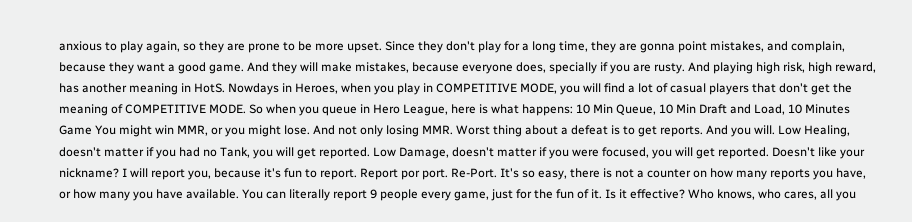anxious to play again, so they are prone to be more upset. Since they don't play for a long time, they are gonna point mistakes, and complain, because they want a good game. And they will make mistakes, because everyone does, specially if you are rusty. And playing high risk, high reward, has another meaning in HotS. Nowdays in Heroes, when you play in COMPETITIVE MODE, you will find a lot of casual players that don't get the meaning of COMPETITIVE MODE. So when you queue in Hero League, here is what happens: 10 Min Queue, 10 Min Draft and Load, 10 Minutes Game You might win MMR, or you might lose. And not only losing MMR. Worst thing about a defeat is to get reports. And you will. Low Healing, doesn't matter if you had no Tank, you will get reported. Low Damage, doesn't matter if you were focused, you will get reported. Doesn't like your nickname? I will report you, because it's fun to report. Report por port. Re-Port. It's so easy, there is not a counter on how many reports you have, or how many you have available. You can literally report 9 people every game, just for the fun of it. Is it effective? Who knows, who cares, all you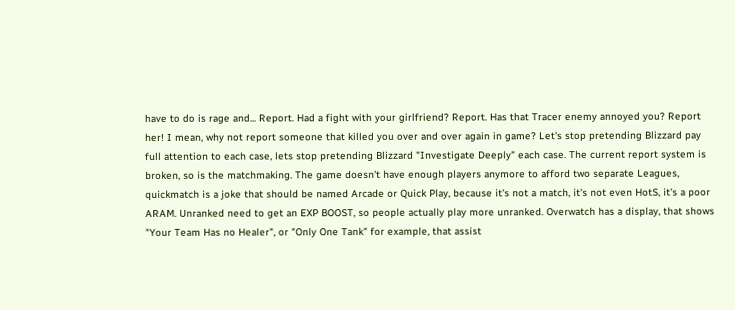have to do is rage and... Report. Had a fight with your girlfriend? Report. Has that Tracer enemy annoyed you? Report her! I mean, why not report someone that killed you over and over again in game? Let's stop pretending Blizzard pay full attention to each case, lets stop pretending Blizzard "Investigate Deeply" each case. The current report system is broken, so is the matchmaking. The game doesn't have enough players anymore to afford two separate Leagues, quickmatch is a joke that should be named Arcade or Quick Play, because it's not a match, it's not even HotS, it's a poor ARAM. Unranked need to get an EXP BOOST, so people actually play more unranked. Overwatch has a display, that shows "Your Team Has no Healer", or "Only One Tank" for example, that assist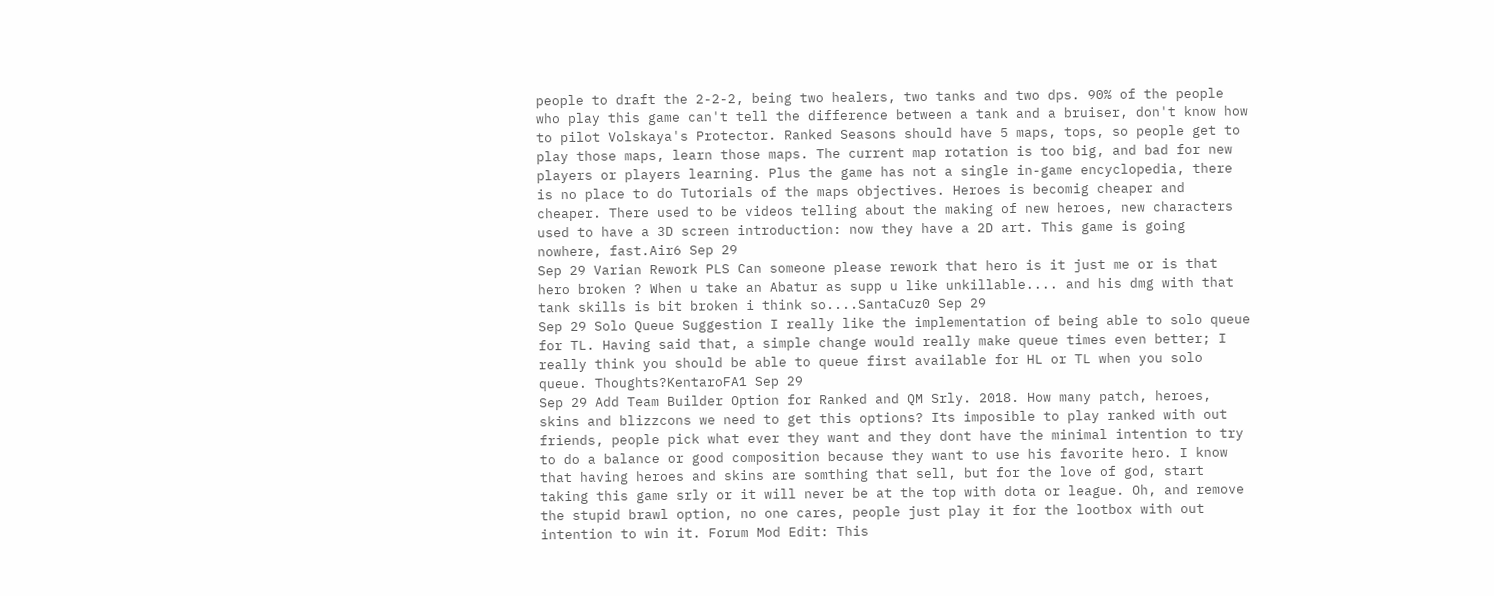people to draft the 2-2-2, being two healers, two tanks and two dps. 90% of the people who play this game can't tell the difference between a tank and a bruiser, don't know how to pilot Volskaya's Protector. Ranked Seasons should have 5 maps, tops, so people get to play those maps, learn those maps. The current map rotation is too big, and bad for new players or players learning. Plus the game has not a single in-game encyclopedia, there is no place to do Tutorials of the maps objectives. Heroes is becomig cheaper and cheaper. There used to be videos telling about the making of new heroes, new characters used to have a 3D screen introduction: now they have a 2D art. This game is going nowhere, fast.Air6 Sep 29
Sep 29 Varian Rework PLS Can someone please rework that hero is it just me or is that hero broken ? When u take an Abatur as supp u like unkillable.... and his dmg with that tank skills is bit broken i think so....SantaCuz0 Sep 29
Sep 29 Solo Queue Suggestion I really like the implementation of being able to solo queue for TL. Having said that, a simple change would really make queue times even better; I really think you should be able to queue first available for HL or TL when you solo queue. Thoughts?KentaroFA1 Sep 29
Sep 29 Add Team Builder Option for Ranked and QM Srly. 2018. How many patch, heroes, skins and blizzcons we need to get this options? Its imposible to play ranked with out friends, people pick what ever they want and they dont have the minimal intention to try to do a balance or good composition because they want to use his favorite hero. I know that having heroes and skins are somthing that sell, but for the love of god, start taking this game srly or it will never be at the top with dota or league. Oh, and remove the stupid brawl option, no one cares, people just play it for the lootbox with out intention to win it. Forum Mod Edit: This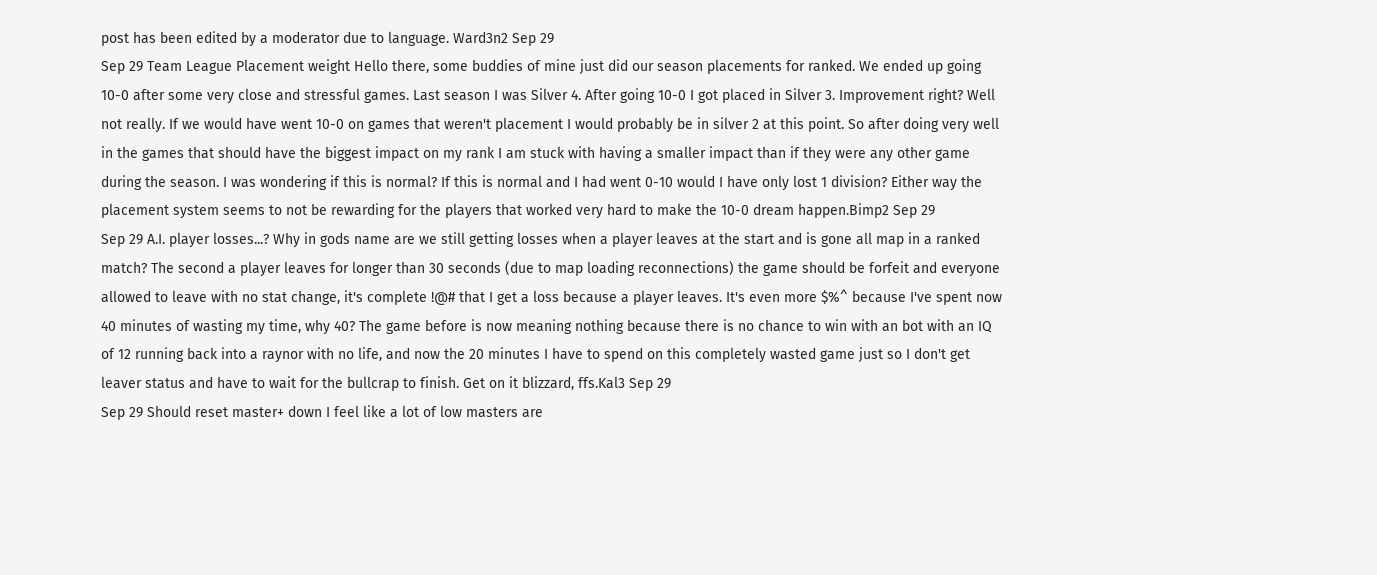post has been edited by a moderator due to language. Ward3n2 Sep 29
Sep 29 Team League Placement weight Hello there, some buddies of mine just did our season placements for ranked. We ended up going 10-0 after some very close and stressful games. Last season I was Silver 4. After going 10-0 I got placed in Silver 3. Improvement right? Well not really. If we would have went 10-0 on games that weren't placement I would probably be in silver 2 at this point. So after doing very well in the games that should have the biggest impact on my rank I am stuck with having a smaller impact than if they were any other game during the season. I was wondering if this is normal? If this is normal and I had went 0-10 would I have only lost 1 division? Either way the placement system seems to not be rewarding for the players that worked very hard to make the 10-0 dream happen.Bimp2 Sep 29
Sep 29 A.I. player losses...? Why in gods name are we still getting losses when a player leaves at the start and is gone all map in a ranked match? The second a player leaves for longer than 30 seconds (due to map loading reconnections) the game should be forfeit and everyone allowed to leave with no stat change, it's complete !@# that I get a loss because a player leaves. It's even more $%^ because I've spent now 40 minutes of wasting my time, why 40? The game before is now meaning nothing because there is no chance to win with an bot with an IQ of 12 running back into a raynor with no life, and now the 20 minutes I have to spend on this completely wasted game just so I don't get leaver status and have to wait for the bullcrap to finish. Get on it blizzard, ffs.Kal3 Sep 29
Sep 29 Should reset master+ down I feel like a lot of low masters are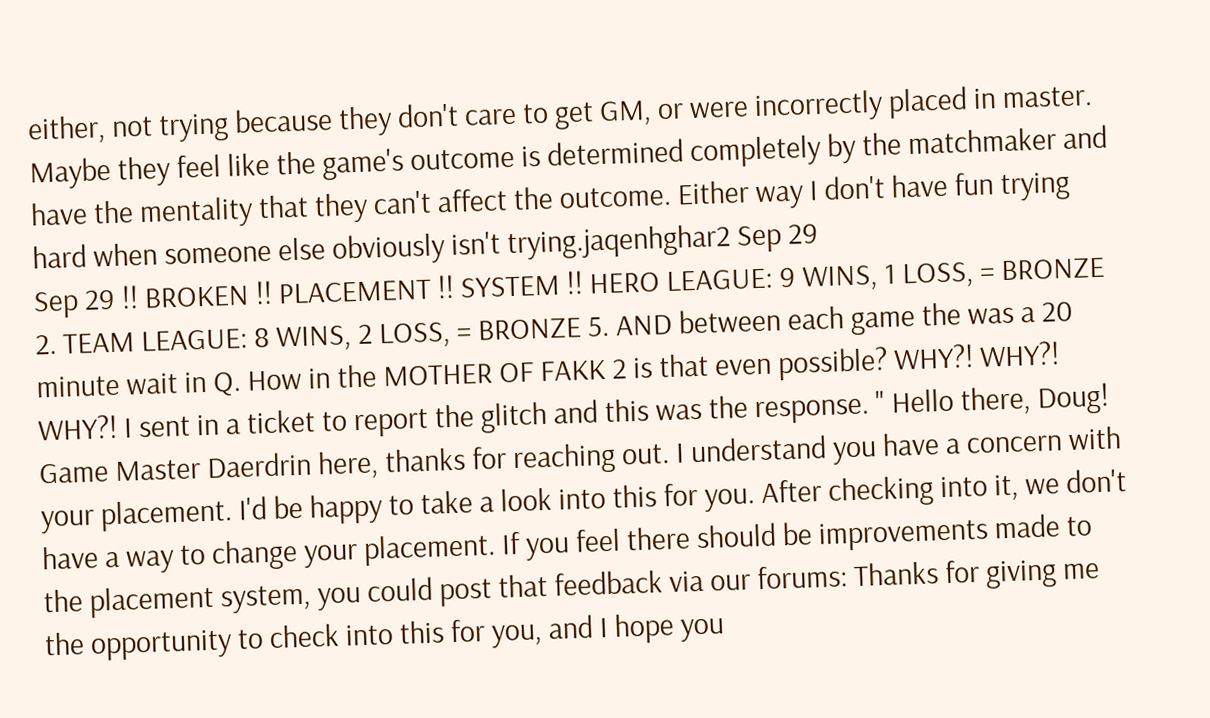either, not trying because they don't care to get GM, or were incorrectly placed in master. Maybe they feel like the game's outcome is determined completely by the matchmaker and have the mentality that they can't affect the outcome. Either way I don't have fun trying hard when someone else obviously isn't trying.jaqenhghar2 Sep 29
Sep 29 !! BROKEN !! PLACEMENT !! SYSTEM !! HERO LEAGUE: 9 WINS, 1 LOSS, = BRONZE 2. TEAM LEAGUE: 8 WINS, 2 LOSS, = BRONZE 5. AND between each game the was a 20 minute wait in Q. How in the MOTHER OF FAKK 2 is that even possible? WHY?! WHY?! WHY?! I sent in a ticket to report the glitch and this was the response. " Hello there, Doug! Game Master Daerdrin here, thanks for reaching out. I understand you have a concern with your placement. I'd be happy to take a look into this for you. After checking into it, we don't have a way to change your placement. If you feel there should be improvements made to the placement system, you could post that feedback via our forums: Thanks for giving me the opportunity to check into this for you, and I hope you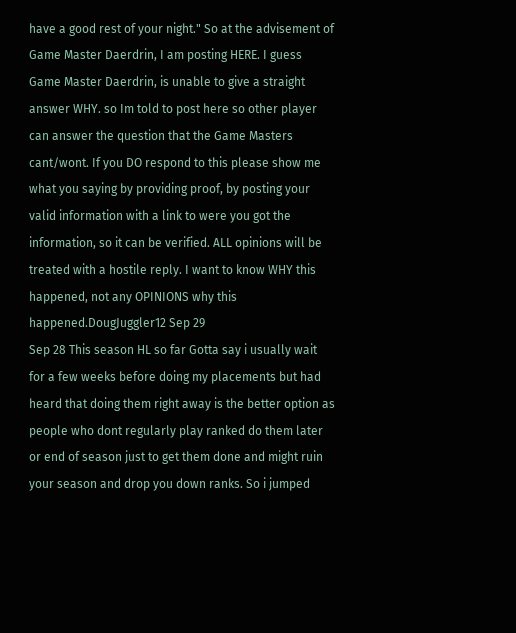have a good rest of your night." So at the advisement of Game Master Daerdrin, I am posting HERE. I guess Game Master Daerdrin, is unable to give a straight answer WHY. so Im told to post here so other player can answer the question that the Game Masters cant/wont. If you DO respond to this please show me what you saying by providing proof, by posting your valid information with a link to were you got the information, so it can be verified. ALL opinions will be treated with a hostile reply. I want to know WHY this happened, not any OPINIONS why this happened.DougJuggler12 Sep 29
Sep 28 This season HL so far Gotta say i usually wait for a few weeks before doing my placements but had heard that doing them right away is the better option as people who dont regularly play ranked do them later or end of season just to get them done and might ruin your season and drop you down ranks. So i jumped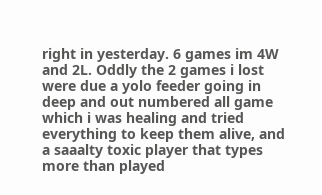right in yesterday. 6 games im 4W and 2L. Oddly the 2 games i lost were due a yolo feeder going in deep and out numbered all game which i was healing and tried everything to keep them alive, and a saaalty toxic player that types more than played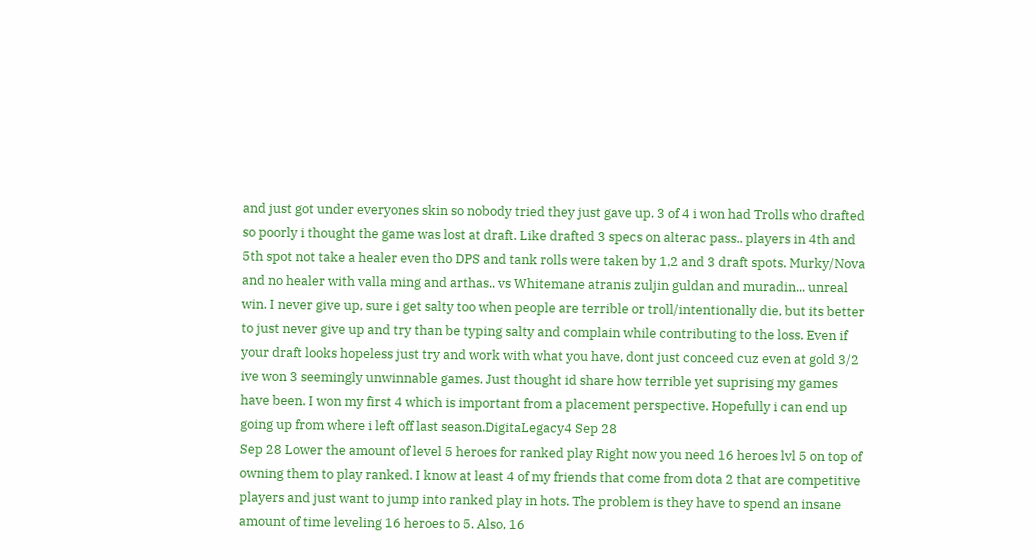and just got under everyones skin so nobody tried they just gave up. 3 of 4 i won had Trolls who drafted so poorly i thought the game was lost at draft. Like drafted 3 specs on alterac pass.. players in 4th and 5th spot not take a healer even tho DPS and tank rolls were taken by 1,2 and 3 draft spots. Murky/Nova and no healer with valla ming and arthas.. vs Whitemane atranis zuljin guldan and muradin... unreal win. I never give up, sure i get salty too when people are terrible or troll/intentionally die, but its better to just never give up and try than be typing salty and complain while contributing to the loss. Even if your draft looks hopeless just try and work with what you have, dont just conceed cuz even at gold 3/2 ive won 3 seemingly unwinnable games. Just thought id share how terrible yet suprising my games have been. I won my first 4 which is important from a placement perspective. Hopefully i can end up going up from where i left off last season.DigitaLegacy4 Sep 28
Sep 28 Lower the amount of level 5 heroes for ranked play Right now you need 16 heroes lvl 5 on top of owning them to play ranked. I know at least 4 of my friends that come from dota 2 that are competitive players and just want to jump into ranked play in hots. The problem is they have to spend an insane amount of time leveling 16 heroes to 5. Also, 16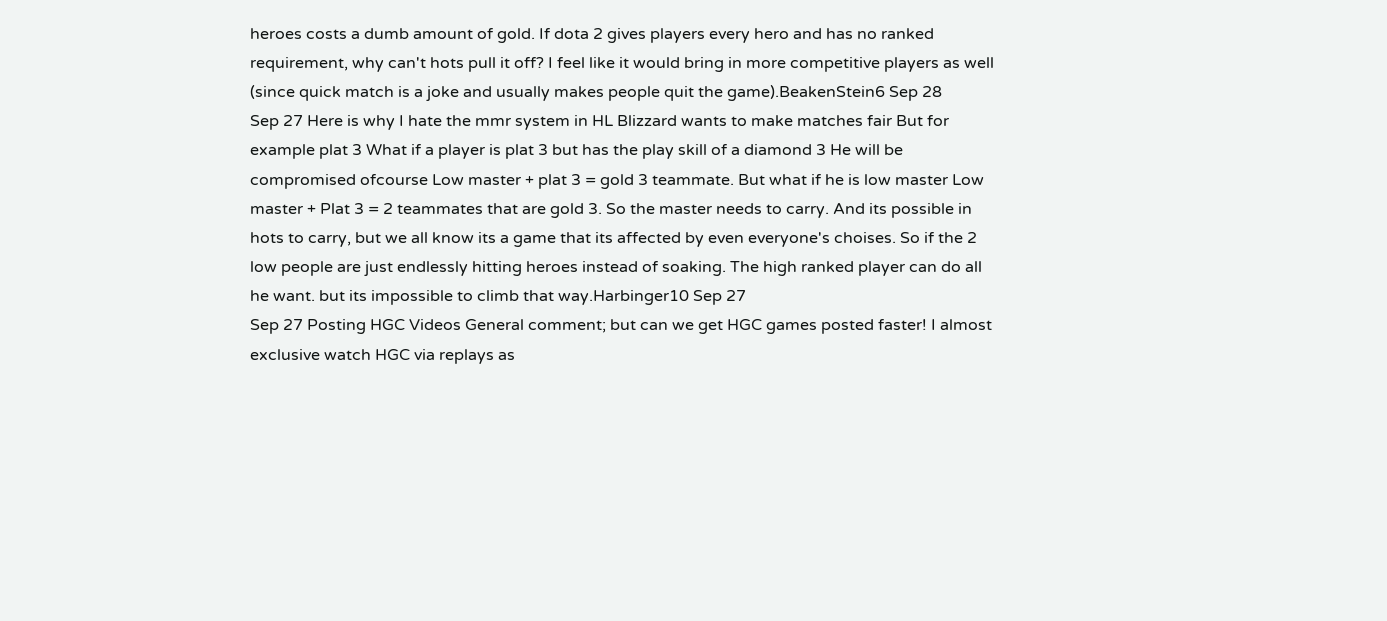heroes costs a dumb amount of gold. If dota 2 gives players every hero and has no ranked requirement, why can't hots pull it off? I feel like it would bring in more competitive players as well (since quick match is a joke and usually makes people quit the game).BeakenStein6 Sep 28
Sep 27 Here is why I hate the mmr system in HL Blizzard wants to make matches fair But for example plat 3 What if a player is plat 3 but has the play skill of a diamond 3 He will be compromised ofcourse Low master + plat 3 = gold 3 teammate. But what if he is low master Low master + Plat 3 = 2 teammates that are gold 3. So the master needs to carry. And its possible in hots to carry, but we all know its a game that its affected by even everyone's choises. So if the 2 low people are just endlessly hitting heroes instead of soaking. The high ranked player can do all he want. but its impossible to climb that way.Harbinger10 Sep 27
Sep 27 Posting HGC Videos General comment; but can we get HGC games posted faster! I almost exclusive watch HGC via replays as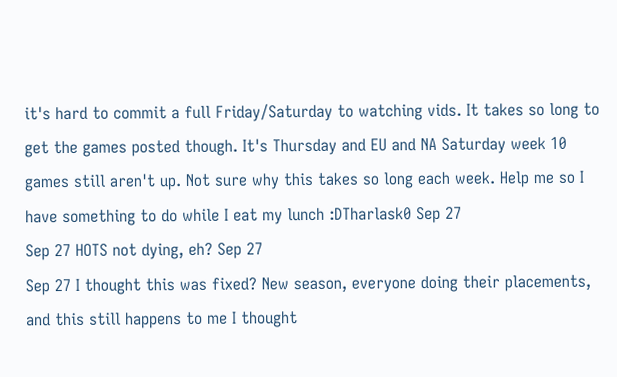it's hard to commit a full Friday/Saturday to watching vids. It takes so long to get the games posted though. It's Thursday and EU and NA Saturday week 10 games still aren't up. Not sure why this takes so long each week. Help me so I have something to do while I eat my lunch :DTharlask0 Sep 27
Sep 27 HOTS not dying, eh? Sep 27
Sep 27 I thought this was fixed? New season, everyone doing their placements, and this still happens to me I thought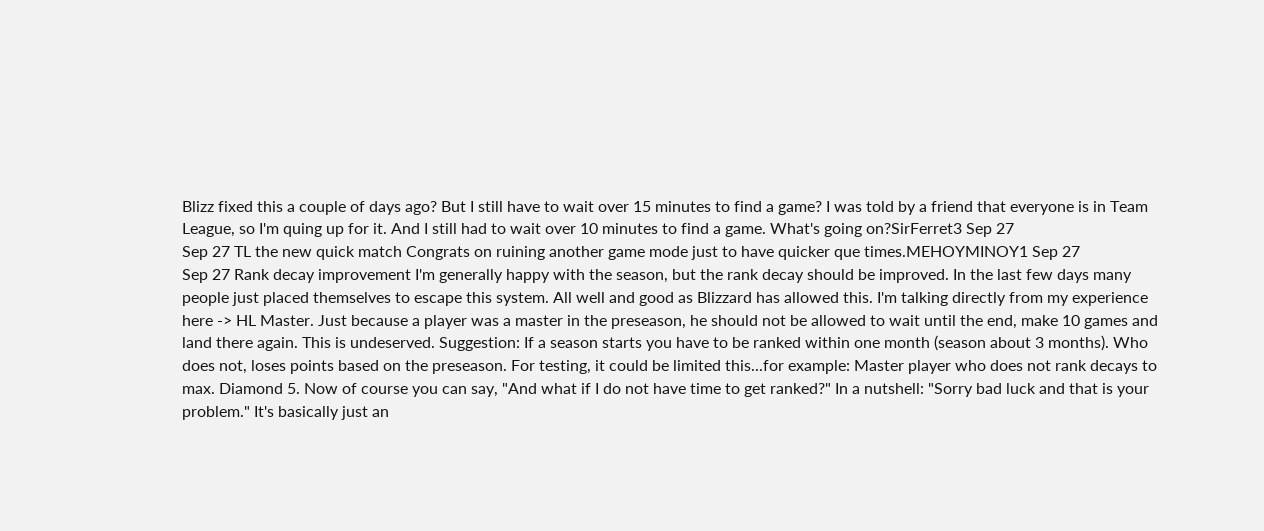Blizz fixed this a couple of days ago? But I still have to wait over 15 minutes to find a game? I was told by a friend that everyone is in Team League, so I'm quing up for it. And I still had to wait over 10 minutes to find a game. What's going on?SirFerret3 Sep 27
Sep 27 TL the new quick match Congrats on ruining another game mode just to have quicker que times.MEHOYMINOY1 Sep 27
Sep 27 Rank decay improvement I'm generally happy with the season, but the rank decay should be improved. In the last few days many people just placed themselves to escape this system. All well and good as Blizzard has allowed this. I'm talking directly from my experience here -> HL Master. Just because a player was a master in the preseason, he should not be allowed to wait until the end, make 10 games and land there again. This is undeserved. Suggestion: If a season starts you have to be ranked within one month (season about 3 months). Who does not, loses points based on the preseason. For testing, it could be limited this...for example: Master player who does not rank decays to max. Diamond 5. Now of course you can say, "And what if I do not have time to get ranked?" In a nutshell: "Sorry bad luck and that is your problem." It's basically just an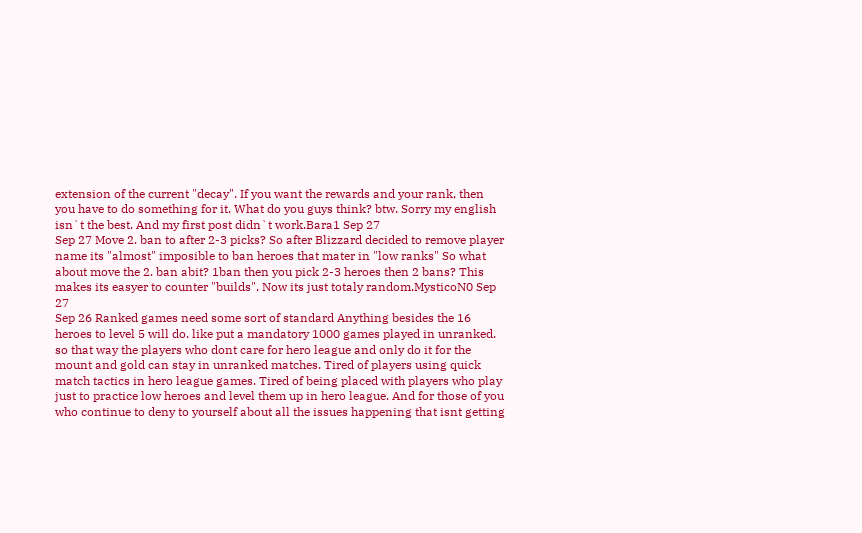extension of the current "decay". If you want the rewards and your rank, then you have to do something for it. What do you guys think? btw. Sorry my english isn`t the best. And my first post didn`t work.Bara1 Sep 27
Sep 27 Move 2. ban to after 2-3 picks? So after Blizzard decided to remove player name its "almost" imposible to ban heroes that mater in "low ranks" So what about move the 2. ban abit? 1ban then you pick 2-3 heroes then 2 bans? This makes its easyer to counter "builds". Now its just totaly random.MysticoN0 Sep 27
Sep 26 Ranked games need some sort of standard Anything besides the 16 heroes to level 5 will do. like put a mandatory 1000 games played in unranked. so that way the players who dont care for hero league and only do it for the mount and gold can stay in unranked matches. Tired of players using quick match tactics in hero league games. Tired of being placed with players who play just to practice low heroes and level them up in hero league. And for those of you who continue to deny to yourself about all the issues happening that isnt getting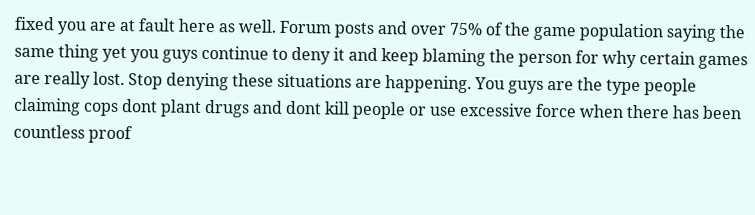fixed you are at fault here as well. Forum posts and over 75% of the game population saying the same thing yet you guys continue to deny it and keep blaming the person for why certain games are really lost. Stop denying these situations are happening. You guys are the type people claiming cops dont plant drugs and dont kill people or use excessive force when there has been countless proof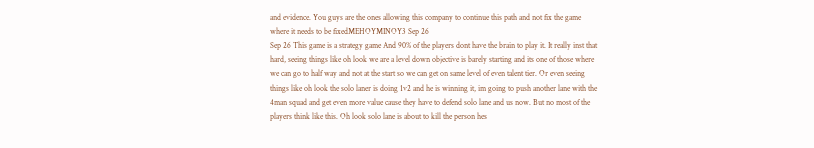and evidence. You guys are the ones allowing this company to continue this path and not fix the game where it needs to be fixedMEHOYMINOY3 Sep 26
Sep 26 This game is a strategy game And 90% of the players dont have the brain to play it. It really inst that hard, seeing things like oh look we are a level down objective is barely starting and its one of those where we can go to half way and not at the start so we can get on same level of even talent tier. Or even seeing things like oh look the solo laner is doing 1v2 and he is winning it, im going to push another lane with the 4man squad and get even more value cause they have to defend solo lane and us now. But no most of the players think like this. Oh look solo lane is about to kill the person hes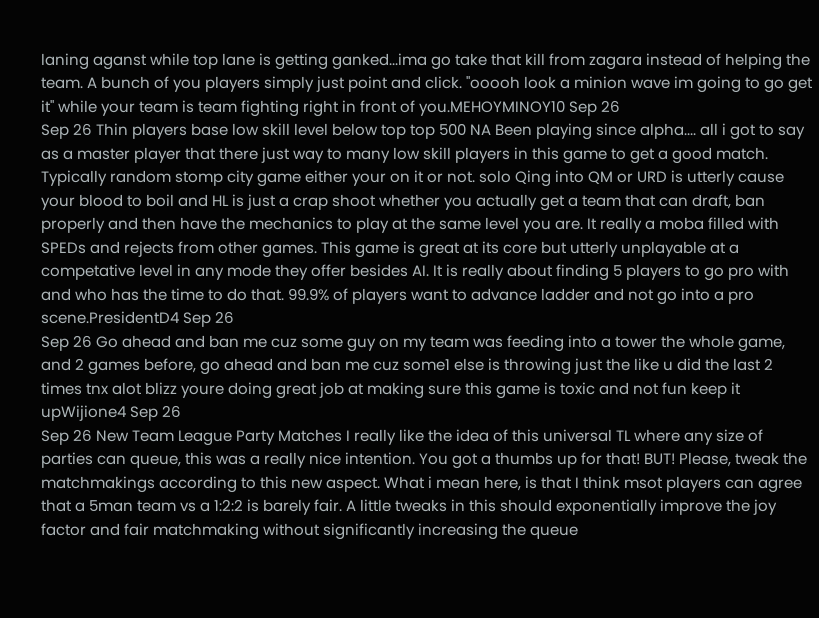laning aganst while top lane is getting ganked...ima go take that kill from zagara instead of helping the team. A bunch of you players simply just point and click. "ooooh look a minion wave im going to go get it" while your team is team fighting right in front of you.MEHOYMINOY10 Sep 26
Sep 26 Thin players base low skill level below top top 500 NA Been playing since alpha.... all i got to say as a master player that there just way to many low skill players in this game to get a good match. Typically random stomp city game either your on it or not. solo Qing into QM or URD is utterly cause your blood to boil and HL is just a crap shoot whether you actually get a team that can draft, ban properly and then have the mechanics to play at the same level you are. It really a moba filled with SPEDs and rejects from other games. This game is great at its core but utterly unplayable at a competative level in any mode they offer besides AI. It is really about finding 5 players to go pro with and who has the time to do that. 99.9% of players want to advance ladder and not go into a pro scene.PresidentD4 Sep 26
Sep 26 Go ahead and ban me cuz some guy on my team was feeding into a tower the whole game, and 2 games before, go ahead and ban me cuz some1 else is throwing just the like u did the last 2 times tnx alot blizz youre doing great job at making sure this game is toxic and not fun keep it upWijione4 Sep 26
Sep 26 New Team League Party Matches I really like the idea of this universal TL where any size of parties can queue, this was a really nice intention. You got a thumbs up for that! BUT! Please, tweak the matchmakings according to this new aspect. What i mean here, is that I think msot players can agree that a 5man team vs a 1:2:2 is barely fair. A little tweaks in this should exponentially improve the joy factor and fair matchmaking without significantly increasing the queue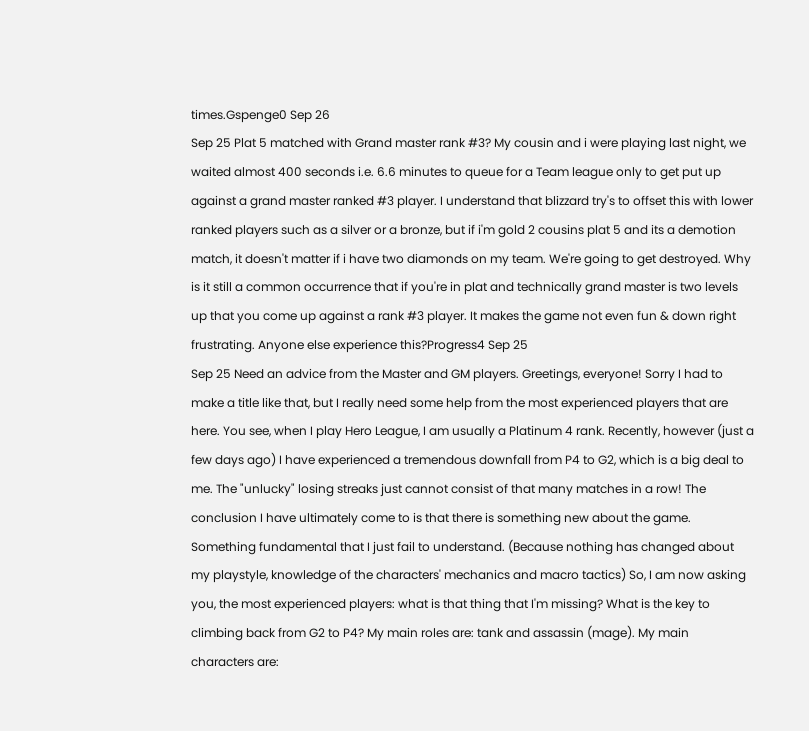times.Gspenge0 Sep 26
Sep 25 Plat 5 matched with Grand master rank #3? My cousin and i were playing last night, we waited almost 400 seconds i.e. 6.6 minutes to queue for a Team league only to get put up against a grand master ranked #3 player. I understand that blizzard try's to offset this with lower ranked players such as a silver or a bronze, but if i'm gold 2 cousins plat 5 and its a demotion match, it doesn't matter if i have two diamonds on my team. We're going to get destroyed. Why is it still a common occurrence that if you're in plat and technically grand master is two levels up that you come up against a rank #3 player. It makes the game not even fun & down right frustrating. Anyone else experience this?Progress4 Sep 25
Sep 25 Need an advice from the Master and GM players. Greetings, everyone! Sorry I had to make a title like that, but I really need some help from the most experienced players that are here. You see, when I play Hero League, I am usually a Platinum 4 rank. Recently, however (just a few days ago) I have experienced a tremendous downfall from P4 to G2, which is a big deal to me. The "unlucky" losing streaks just cannot consist of that many matches in a row! The conclusion I have ultimately come to is that there is something new about the game. Something fundamental that I just fail to understand. (Because nothing has changed about my playstyle, knowledge of the characters' mechanics and macro tactics) So, I am now asking you, the most experienced players: what is that thing that I'm missing? What is the key to climbing back from G2 to P4? My main roles are: tank and assassin (mage). My main characters are: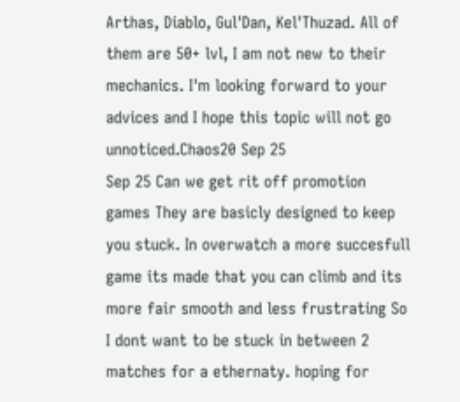Arthas, Diablo, Gul'Dan, Kel'Thuzad. All of them are 50+ lvl, I am not new to their mechanics. I'm looking forward to your advices and I hope this topic will not go unnoticed.Chaos20 Sep 25
Sep 25 Can we get rit off promotion games They are basicly designed to keep you stuck. In overwatch a more succesfull game its made that you can climb and its more fair smooth and less frustrating So I dont want to be stuck in between 2 matches for a ethernaty. hoping for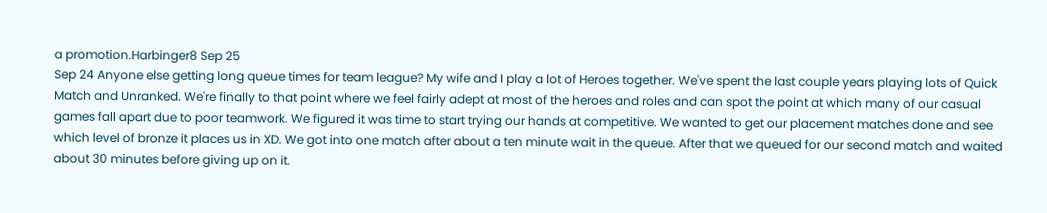a promotion.Harbinger8 Sep 25
Sep 24 Anyone else getting long queue times for team league? My wife and I play a lot of Heroes together. We've spent the last couple years playing lots of Quick Match and Unranked. We're finally to that point where we feel fairly adept at most of the heroes and roles and can spot the point at which many of our casual games fall apart due to poor teamwork. We figured it was time to start trying our hands at competitive. We wanted to get our placement matches done and see which level of bronze it places us in XD. We got into one match after about a ten minute wait in the queue. After that we queued for our second match and waited about 30 minutes before giving up on it.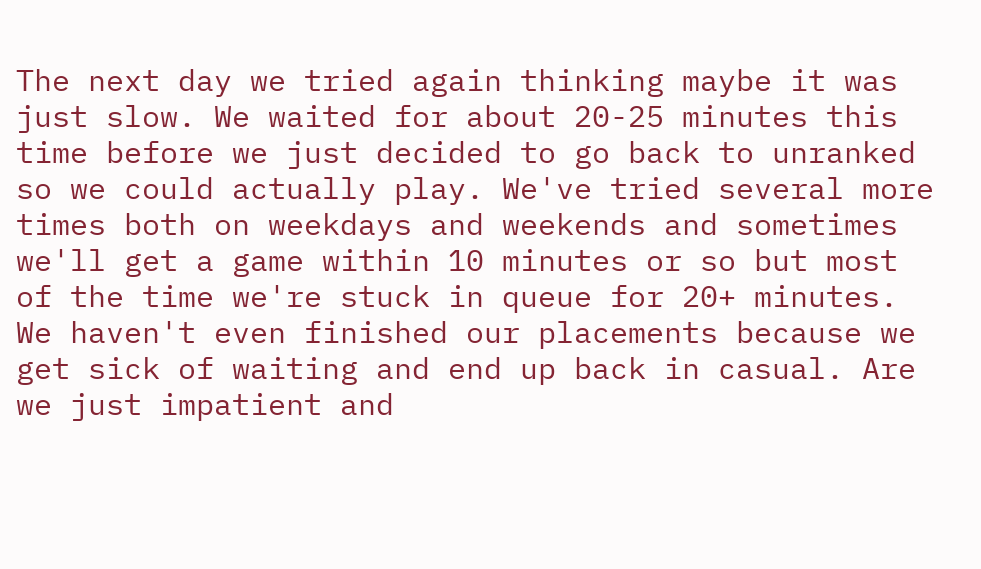The next day we tried again thinking maybe it was just slow. We waited for about 20-25 minutes this time before we just decided to go back to unranked so we could actually play. We've tried several more times both on weekdays and weekends and sometimes we'll get a game within 10 minutes or so but most of the time we're stuck in queue for 20+ minutes. We haven't even finished our placements because we get sick of waiting and end up back in casual. Are we just impatient and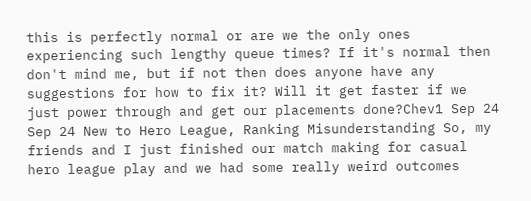this is perfectly normal or are we the only ones experiencing such lengthy queue times? If it's normal then don't mind me, but if not then does anyone have any suggestions for how to fix it? Will it get faster if we just power through and get our placements done?Chev1 Sep 24
Sep 24 New to Hero League, Ranking Misunderstanding So, my friends and I just finished our match making for casual hero league play and we had some really weird outcomes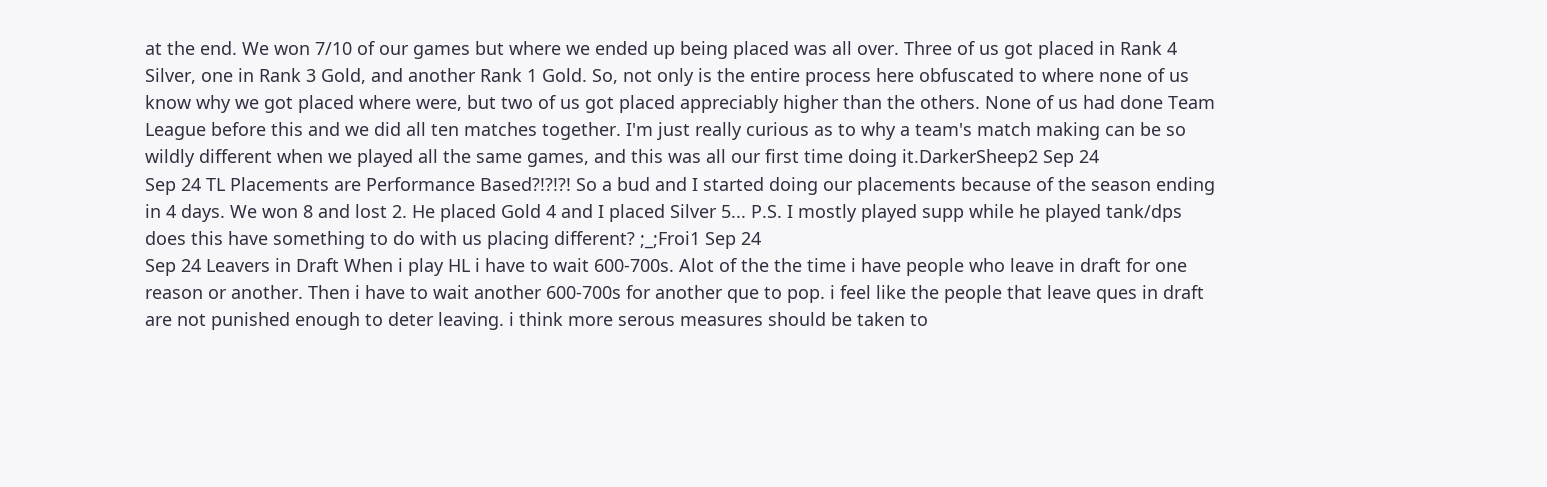at the end. We won 7/10 of our games but where we ended up being placed was all over. Three of us got placed in Rank 4 Silver, one in Rank 3 Gold, and another Rank 1 Gold. So, not only is the entire process here obfuscated to where none of us know why we got placed where were, but two of us got placed appreciably higher than the others. None of us had done Team League before this and we did all ten matches together. I'm just really curious as to why a team's match making can be so wildly different when we played all the same games, and this was all our first time doing it.DarkerSheep2 Sep 24
Sep 24 TL Placements are Performance Based?!?!?! So a bud and I started doing our placements because of the season ending in 4 days. We won 8 and lost 2. He placed Gold 4 and I placed Silver 5... P.S. I mostly played supp while he played tank/dps does this have something to do with us placing different? ;_;Froi1 Sep 24
Sep 24 Leavers in Draft When i play HL i have to wait 600-700s. Alot of the the time i have people who leave in draft for one reason or another. Then i have to wait another 600-700s for another que to pop. i feel like the people that leave ques in draft are not punished enough to deter leaving. i think more serous measures should be taken to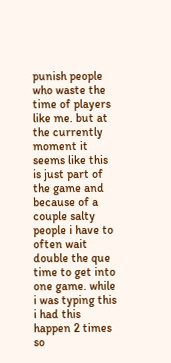punish people who waste the time of players like me. but at the currently moment it seems like this is just part of the game and because of a couple salty people i have to often wait double the que time to get into one game. while i was typing this i had this happen 2 times so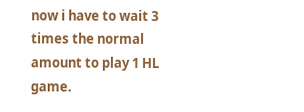now i have to wait 3 times the normal amount to play 1 HL game.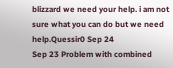blizzard we need your help. i am not sure what you can do but we need help.Quessir0 Sep 24
Sep 23 Problem with combined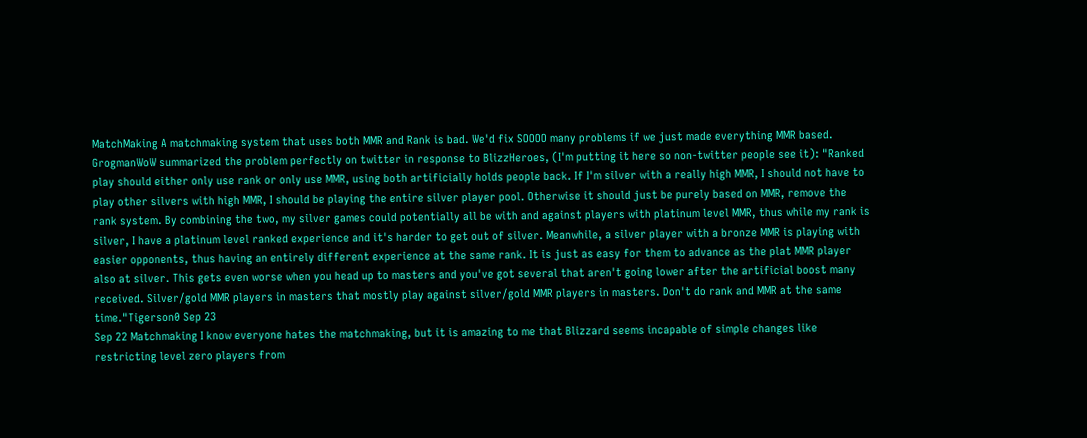MatchMaking A matchmaking system that uses both MMR and Rank is bad. We'd fix SOOOO many problems if we just made everything MMR based. GrogmanWoW summarized the problem perfectly on twitter in response to BlizzHeroes, (I'm putting it here so non-twitter people see it): "Ranked play should either only use rank or only use MMR, using both artificially holds people back. If I'm silver with a really high MMR, I should not have to play other silvers with high MMR, I should be playing the entire silver player pool. Otherwise it should just be purely based on MMR, remove the rank system. By combining the two, my silver games could potentially all be with and against players with platinum level MMR, thus while my rank is silver, I have a platinum level ranked experience and it's harder to get out of silver. Meanwhile, a silver player with a bronze MMR is playing with easier opponents, thus having an entirely different experience at the same rank. It is just as easy for them to advance as the plat MMR player also at silver. This gets even worse when you head up to masters and you've got several that aren't going lower after the artificial boost many received. Silver/gold MMR players in masters that mostly play against silver/gold MMR players in masters. Don't do rank and MMR at the same time."Tigerson0 Sep 23
Sep 22 Matchmaking I know everyone hates the matchmaking, but it is amazing to me that Blizzard seems incapable of simple changes like restricting level zero players from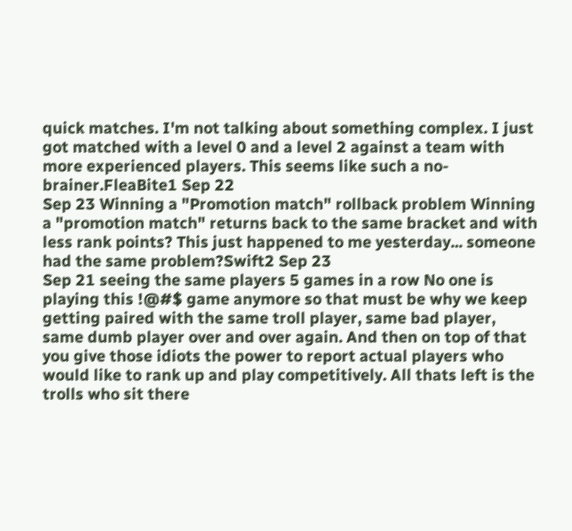quick matches. I'm not talking about something complex. I just got matched with a level 0 and a level 2 against a team with more experienced players. This seems like such a no-brainer.FleaBite1 Sep 22
Sep 23 Winning a "Promotion match" rollback problem Winning a "promotion match" returns back to the same bracket and with less rank points? This just happened to me yesterday... someone had the same problem?Swift2 Sep 23
Sep 21 seeing the same players 5 games in a row No one is playing this !@#$ game anymore so that must be why we keep getting paired with the same troll player, same bad player, same dumb player over and over again. And then on top of that you give those idiots the power to report actual players who would like to rank up and play competitively. All thats left is the trolls who sit there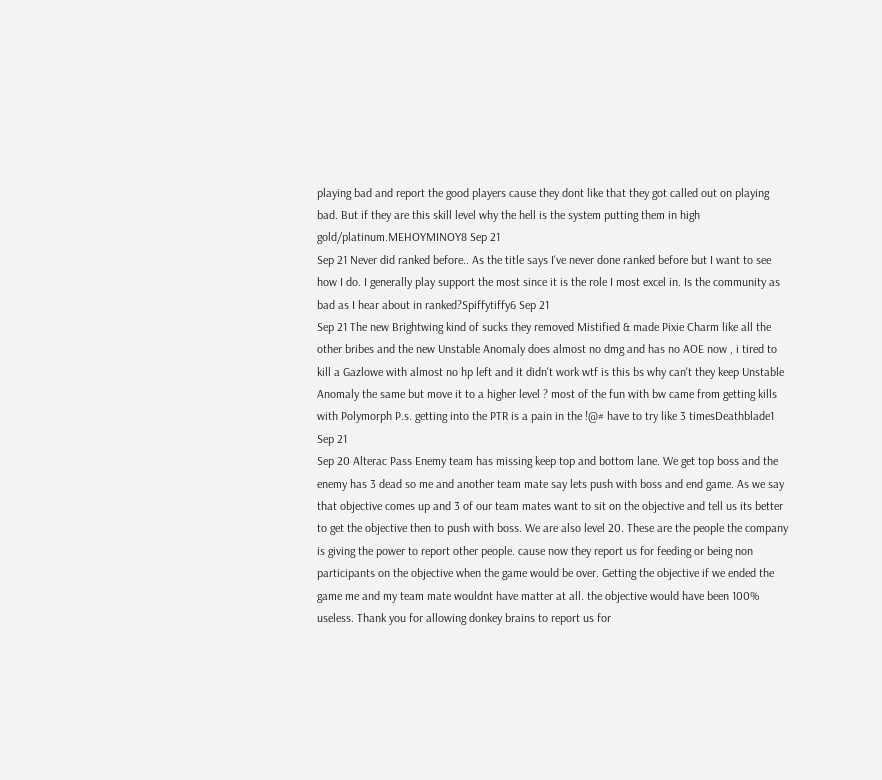playing bad and report the good players cause they dont like that they got called out on playing bad. But if they are this skill level why the hell is the system putting them in high gold/platinum.MEHOYMINOY8 Sep 21
Sep 21 Never did ranked before.. As the title says I've never done ranked before but I want to see how I do. I generally play support the most since it is the role I most excel in. Is the community as bad as I hear about in ranked?Spiffytiffy6 Sep 21
Sep 21 The new Brightwing kind of sucks they removed Mistified & made Pixie Charm like all the other bribes and the new Unstable Anomaly does almost no dmg and has no AOE now , i tired to kill a Gazlowe with almost no hp left and it didn't work wtf is this bs why can't they keep Unstable Anomaly the same but move it to a higher level ? most of the fun with bw came from getting kills with Polymorph P.s. getting into the PTR is a pain in the !@# have to try like 3 timesDeathblade1 Sep 21
Sep 20 Alterac Pass Enemy team has missing keep top and bottom lane. We get top boss and the enemy has 3 dead so me and another team mate say lets push with boss and end game. As we say that objective comes up and 3 of our team mates want to sit on the objective and tell us its better to get the objective then to push with boss. We are also level 20. These are the people the company is giving the power to report other people. cause now they report us for feeding or being non participants on the objective when the game would be over. Getting the objective if we ended the game me and my team mate wouldnt have matter at all. the objective would have been 100% useless. Thank you for allowing donkey brains to report us for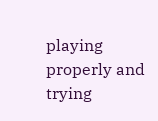playing properly and trying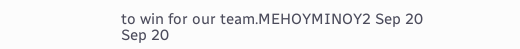to win for our team.MEHOYMINOY2 Sep 20
Sep 20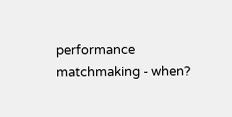performance matchmaking - when?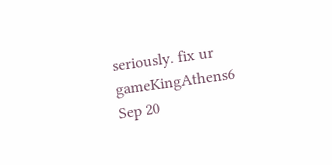seriously. fix ur gameKingAthens6 Sep 20